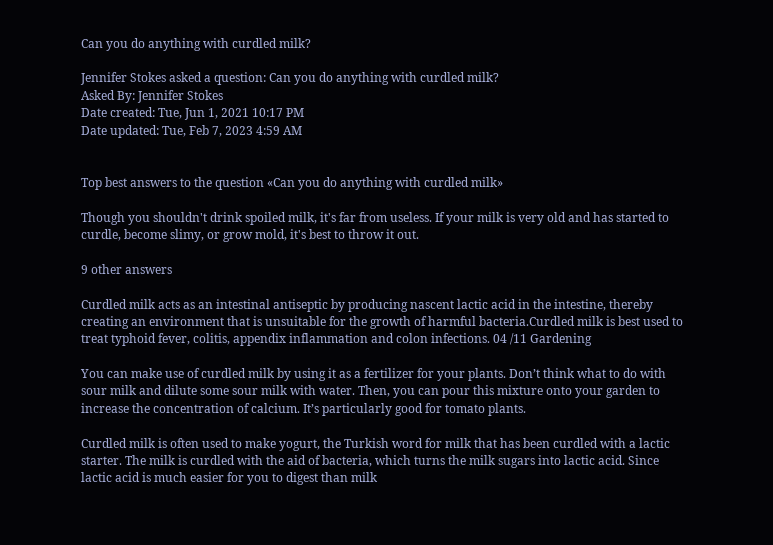Can you do anything with curdled milk?

Jennifer Stokes asked a question: Can you do anything with curdled milk?
Asked By: Jennifer Stokes
Date created: Tue, Jun 1, 2021 10:17 PM
Date updated: Tue, Feb 7, 2023 4:59 AM


Top best answers to the question «Can you do anything with curdled milk»

Though you shouldn't drink spoiled milk, it's far from useless. If your milk is very old and has started to curdle, become slimy, or grow mold, it's best to throw it out.

9 other answers

Curdled milk acts as an intestinal antiseptic by producing nascent lactic acid in the intestine, thereby creating an environment that is unsuitable for the growth of harmful bacteria.Curdled milk is best used to treat typhoid fever, colitis, appendix inflammation and colon infections. 04 /11 Gardening

You can make use of curdled milk by using it as a fertilizer for your plants. Don’t think what to do with sour milk and dilute some sour milk with water. Then, you can pour this mixture onto your garden to increase the concentration of calcium. It’s particularly good for tomato plants.

Curdled milk is often used to make yogurt, the Turkish word for milk that has been curdled with a lactic starter. The milk is curdled with the aid of bacteria, which turns the milk sugars into lactic acid. Since lactic acid is much easier for you to digest than milk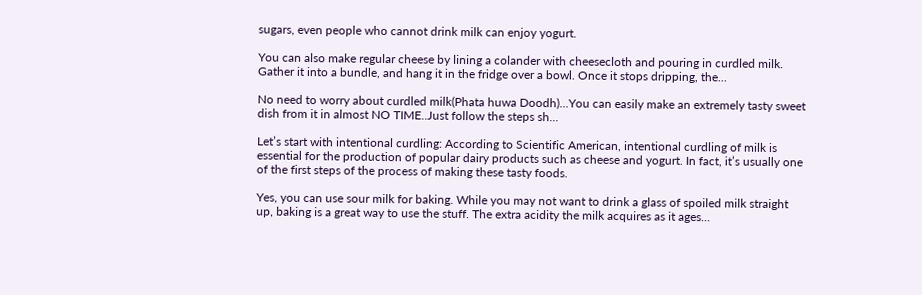sugars, even people who cannot drink milk can enjoy yogurt.

You can also make regular cheese by lining a colander with cheesecloth and pouring in curdled milk. Gather it into a bundle, and hang it in the fridge over a bowl. Once it stops dripping, the...

No need to worry about curdled milk(Phata huwa Doodh)...You can easily make an extremely tasty sweet dish from it in almost NO TIME..Just follow the steps sh...

Let’s start with intentional curdling: According to Scientific American, intentional curdling of milk is essential for the production of popular dairy products such as cheese and yogurt. In fact, it’s usually one of the first steps of the process of making these tasty foods.

Yes, you can use sour milk for baking. While you may not want to drink a glass of spoiled milk straight up, baking is a great way to use the stuff. The extra acidity the milk acquires as it ages...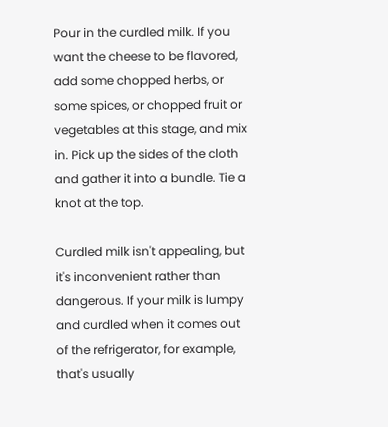Pour in the curdled milk. If you want the cheese to be flavored, add some chopped herbs, or some spices, or chopped fruit or vegetables at this stage, and mix in. Pick up the sides of the cloth and gather it into a bundle. Tie a knot at the top.

Curdled milk isn't appealing, but it's inconvenient rather than dangerous. If your milk is lumpy and curdled when it comes out of the refrigerator, for example, that's usually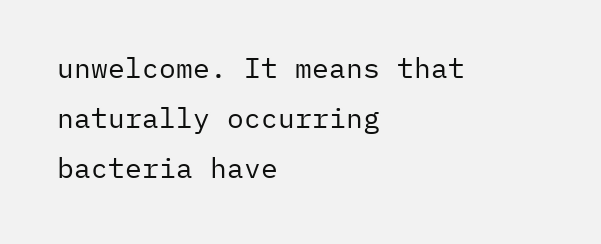unwelcome. It means that naturally occurring bacteria have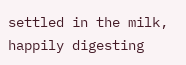settled in the milk, happily digesting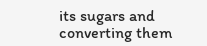its sugars and converting them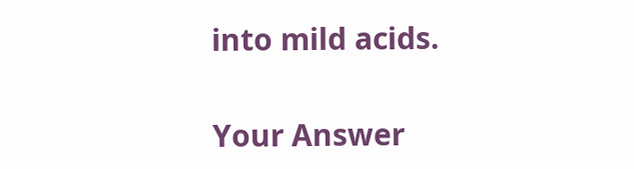into mild acids.

Your Answer